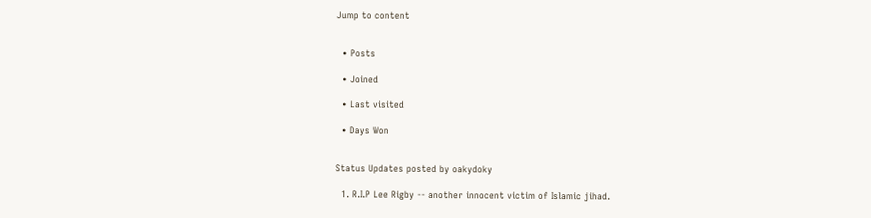Jump to content


  • Posts

  • Joined

  • Last visited

  • Days Won


Status Updates posted by oakydoky

  1. R.I.P Lee Rigby -- another innocent victim of Islamic jihad.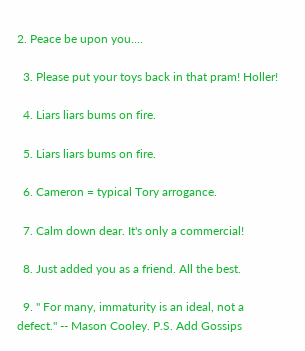2. Peace be upon you....

  3. Please put your toys back in that pram! Holler!

  4. Liars liars bums on fire.

  5. Liars liars bums on fire.

  6. Cameron = typical Tory arrogance.

  7. Calm down dear. It's only a commercial!

  8. Just added you as a friend. All the best.

  9. " For many, immaturity is an ideal, not a defect." -- Mason Cooley. P.S. Add Gossips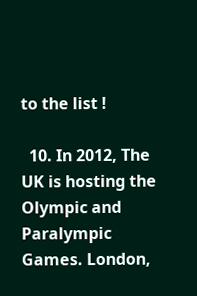to the list !

  10. In 2012, The UK is hosting the Olympic and Paralympic Games. London,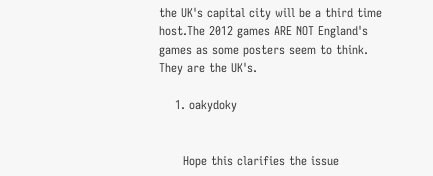the UK's capital city will be a third time host.The 2012 games ARE NOT England's games as some posters seem to think. They are the UK's.

    1. oakydoky


      Hope this clarifies the issue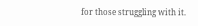for those struggling with it.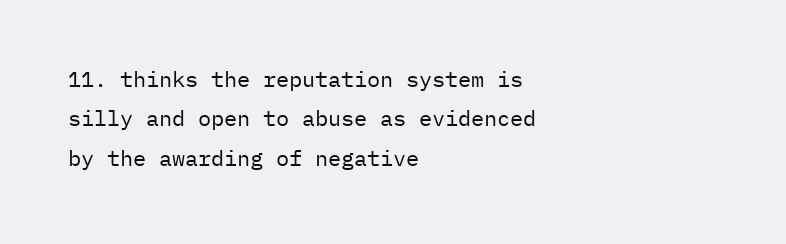11. thinks the reputation system is silly and open to abuse as evidenced by the awarding of negative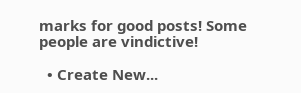marks for good posts! Some people are vindictive!

  • Create New...